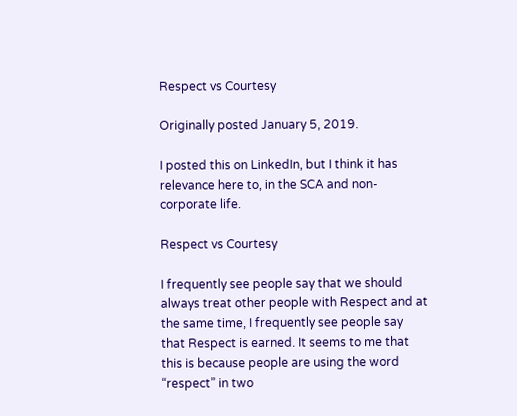Respect vs Courtesy

Originally posted January 5, 2019.

I posted this on LinkedIn, but I think it has relevance here to, in the SCA and non-corporate life.

Respect vs Courtesy

I frequently see people say that we should always treat other people with Respect and at the same time, I frequently see people say that Respect is earned. It seems to me that this is because people are using the word “respect” in two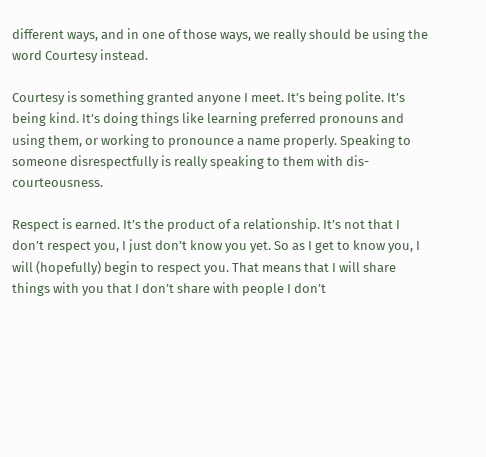different ways, and in one of those ways, we really should be using the word Courtesy instead.

Courtesy is something granted anyone I meet. It’s being polite. It’s being kind. It’s doing things like learning preferred pronouns and using them, or working to pronounce a name properly. Speaking to someone disrespectfully is really speaking to them with dis-courteousness.

Respect is earned. It’s the product of a relationship. It’s not that I don’t respect you, I just don’t know you yet. So as I get to know you, I will (hopefully) begin to respect you. That means that I will share things with you that I don’t share with people I don’t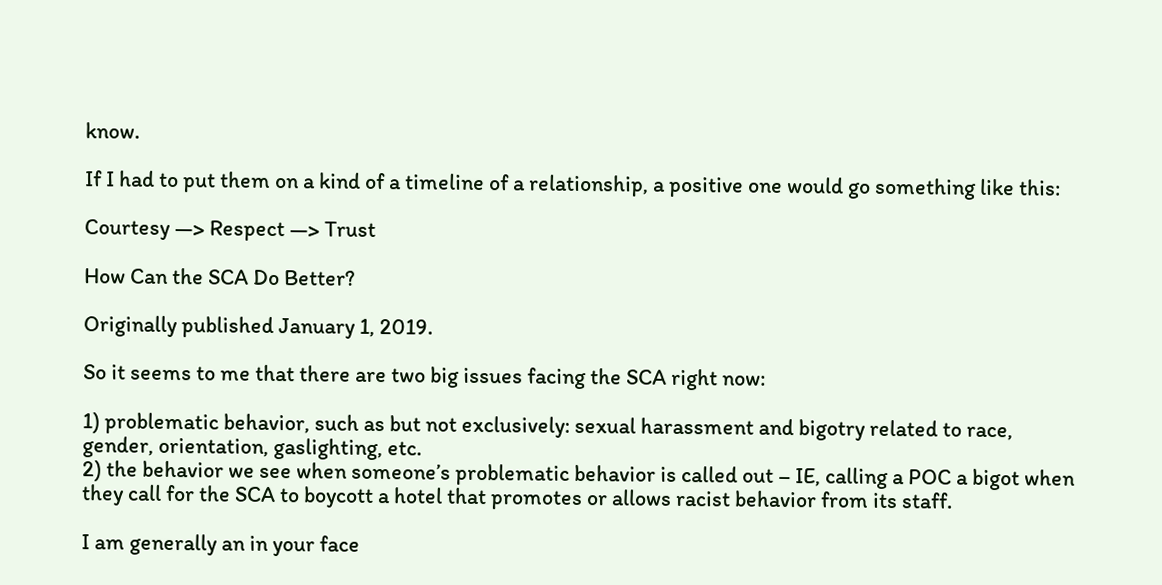know.

If I had to put them on a kind of a timeline of a relationship, a positive one would go something like this:

Courtesy —> Respect —> Trust

How Can the SCA Do Better?

Originally published January 1, 2019.

So it seems to me that there are two big issues facing the SCA right now:

1) problematic behavior, such as but not exclusively: sexual harassment and bigotry related to race, gender, orientation, gaslighting, etc.
2) the behavior we see when someone’s problematic behavior is called out – IE, calling a POC a bigot when they call for the SCA to boycott a hotel that promotes or allows racist behavior from its staff.

I am generally an in your face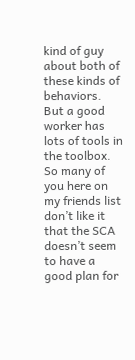kind of guy about both of these kinds of behaviors. But a good worker has lots of tools in the toolbox. So many of you here on my friends list don’t like it that the SCA doesn’t seem to have a good plan for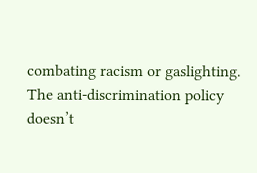combating racism or gaslighting. The anti-discrimination policy doesn’t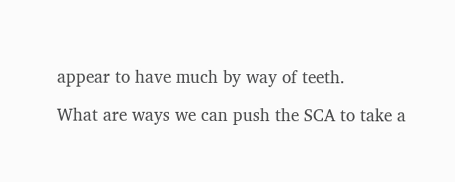appear to have much by way of teeth.

What are ways we can push the SCA to take a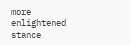more enlightened stance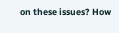on these issues? How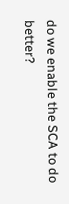do we enable the SCA to do better?